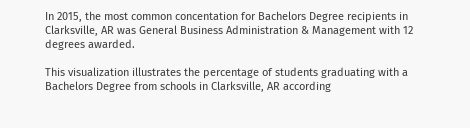In 2015, the most common concentation for Bachelors Degree recipients in Clarksville, AR was General Business Administration & Management with 12 degrees awarded.

This visualization illustrates the percentage of students graduating with a Bachelors Degree from schools in Clarksville, AR according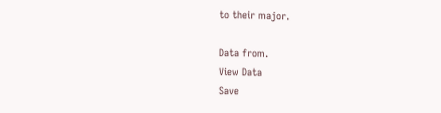to their major.

Data from.
View Data
Save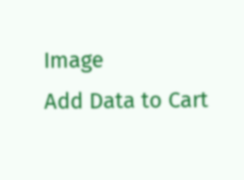Image
Add Data to Cart